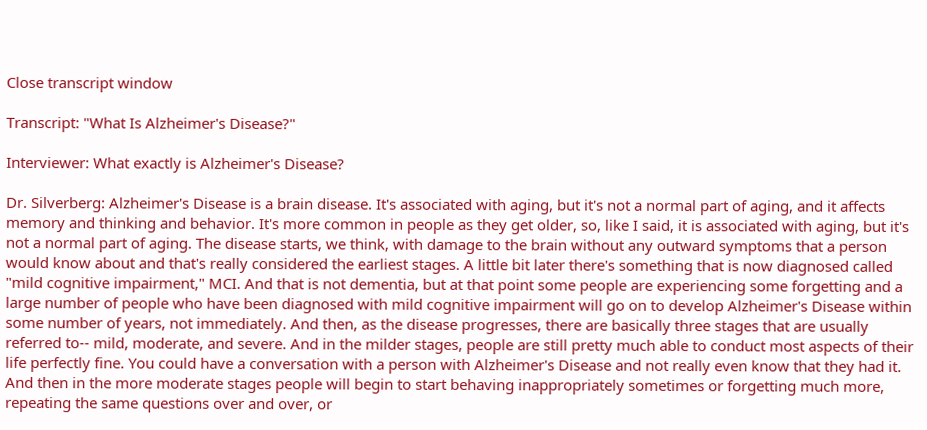Close transcript window

Transcript: "What Is Alzheimer's Disease?"

Interviewer: What exactly is Alzheimer's Disease?

Dr. Silverberg: Alzheimer's Disease is a brain disease. It's associated with aging, but it's not a normal part of aging, and it affects memory and thinking and behavior. It's more common in people as they get older, so, like I said, it is associated with aging, but it's not a normal part of aging. The disease starts, we think, with damage to the brain without any outward symptoms that a person would know about and that's really considered the earliest stages. A little bit later there's something that is now diagnosed called "mild cognitive impairment," MCI. And that is not dementia, but at that point some people are experiencing some forgetting and a large number of people who have been diagnosed with mild cognitive impairment will go on to develop Alzheimer's Disease within some number of years, not immediately. And then, as the disease progresses, there are basically three stages that are usually referred to-- mild, moderate, and severe. And in the milder stages, people are still pretty much able to conduct most aspects of their life perfectly fine. You could have a conversation with a person with Alzheimer's Disease and not really even know that they had it. And then in the more moderate stages people will begin to start behaving inappropriately sometimes or forgetting much more, repeating the same questions over and over, or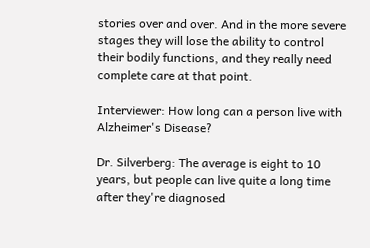stories over and over. And in the more severe stages they will lose the ability to control their bodily functions, and they really need complete care at that point.

Interviewer: How long can a person live with Alzheimer's Disease?

Dr. Silverberg: The average is eight to 10 years, but people can live quite a long time after they're diagnosed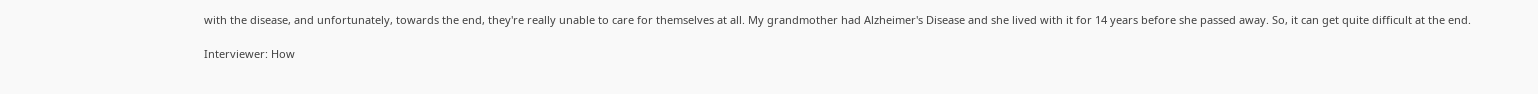with the disease, and unfortunately, towards the end, they're really unable to care for themselves at all. My grandmother had Alzheimer's Disease and she lived with it for 14 years before she passed away. So, it can get quite difficult at the end.

Interviewer: How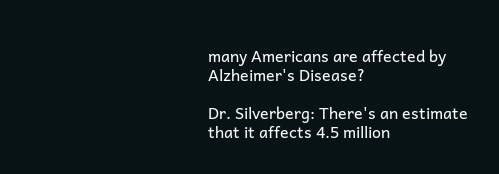many Americans are affected by Alzheimer's Disease?

Dr. Silverberg: There's an estimate that it affects 4.5 million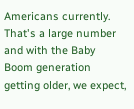Americans currently. That's a large number and with the Baby Boom generation getting older, we expect,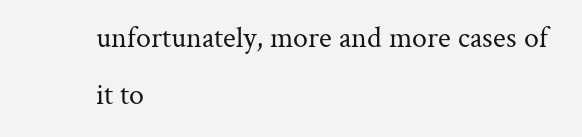unfortunately, more and more cases of it to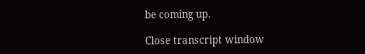be coming up.

Close transcript window